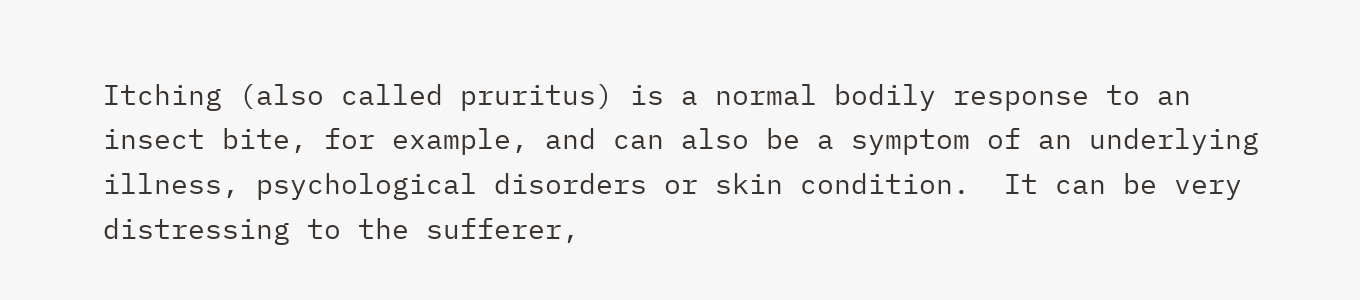Itching (also called pruritus) is a normal bodily response to an insect bite, for example, and can also be a symptom of an underlying illness, psychological disorders or skin condition.  It can be very distressing to the sufferer,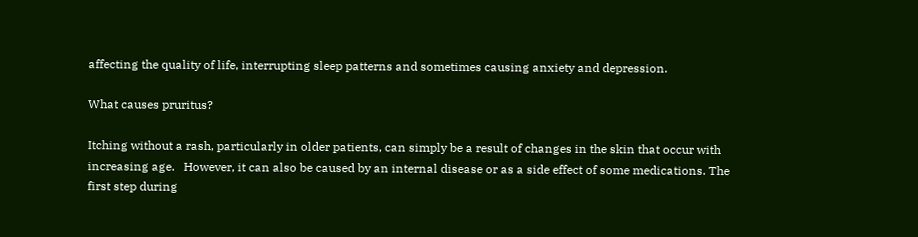affecting the quality of life, interrupting sleep patterns and sometimes causing anxiety and depression.

What causes pruritus?

Itching without a rash, particularly in older patients, can simply be a result of changes in the skin that occur with increasing age.   However, it can also be caused by an internal disease or as a side effect of some medications. The first step during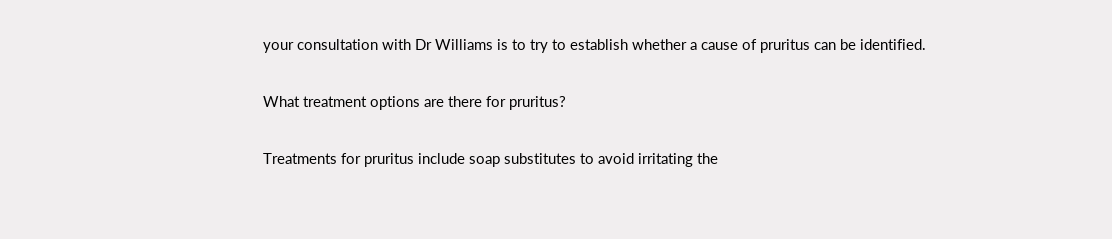your consultation with Dr Williams is to try to establish whether a cause of pruritus can be identified.

What treatment options are there for pruritus?

Treatments for pruritus include soap substitutes to avoid irritating the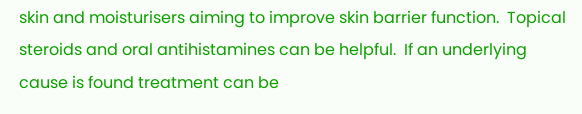skin and moisturisers aiming to improve skin barrier function.  Topical steroids and oral antihistamines can be helpful.  If an underlying cause is found treatment can be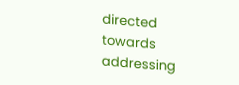directed towards addressing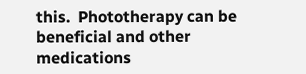this.  Phototherapy can be beneficial and other medications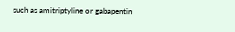such as amitriptyline or gabapentin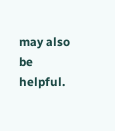may also be helpful.